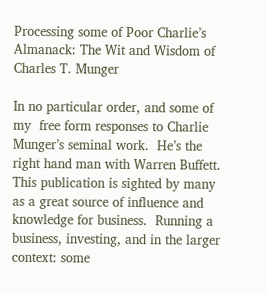Processing some of Poor Charlie’s Almanack: The Wit and Wisdom of Charles T. Munger

In no particular order, and some of my  free form responses to Charlie Munger’s seminal work.  He’s the right hand man with Warren Buffett.  This publication is sighted by many as a great source of influence and knowledge for business.  Running a business, investing, and in the larger context: some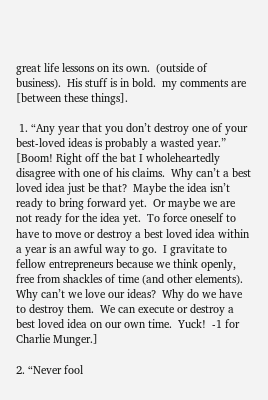great life lessons on its own.  (outside of business).  His stuff is in bold.  my comments are [between these things].

 1. “Any year that you don’t destroy one of your best-loved ideas is probably a wasted year.”  [Boom! Right off the bat I wholeheartedly disagree with one of his claims.  Why can’t a best loved idea just be that?  Maybe the idea isn’t ready to bring forward yet.  Or maybe we are not ready for the idea yet.  To force oneself to have to move or destroy a best loved idea within a year is an awful way to go.  I gravitate to fellow entrepreneurs because we think openly, free from shackles of time (and other elements).  Why can’t we love our ideas?  Why do we have to destroy them.  We can execute or destroy a best loved idea on our own time.  Yuck!  -1 for Charlie Munger.]

2. “Never fool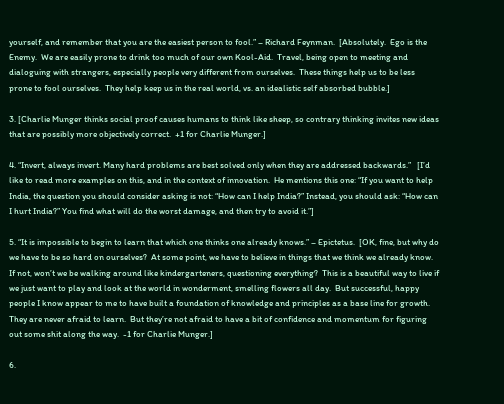yourself, and remember that you are the easiest person to fool.” – Richard Feynman.  [Absolutely.  Ego is the Enemy.  We are easily prone to drink too much of our own Kool-Aid.  Travel, being open to meeting and dialoguing with strangers, especially people very different from ourselves.  These things help us to be less prone to fool ourselves.  They help keep us in the real world, vs. an idealistic self absorbed bubble.]

3. [Charlie Munger thinks social proof causes humans to think like sheep, so contrary thinking invites new ideas that are possibly more objectively correct.  +1 for Charlie Munger.]

4. “Invert, always invert. Many hard problems are best solved only when they are addressed backwards.”   [I’d like to read more examples on this, and in the context of innovation.  He mentions this one: “If you want to help India, the question you should consider asking is not: “How can I help India?” Instead, you should ask: “How can I hurt India?” You find what will do the worst damage, and then try to avoid it.”]

5. “It is impossible to begin to learn that which one thinks one already knows.” – Epictetus.  [OK, fine, but why do we have to be so hard on ourselves?  At some point, we have to believe in things that we think we already know.  If not, won’t we be walking around like kindergarteners, questioning everything?  This is a beautiful way to live if we just want to play and look at the world in wonderment, smelling flowers all day.  But successful, happy people I know appear to me to have built a foundation of knowledge and principles as a base line for growth.  They are never afraid to learn.  But they’re not afraid to have a bit of confidence and momentum for figuring out some shit along the way.  -1 for Charlie Munger.]

6.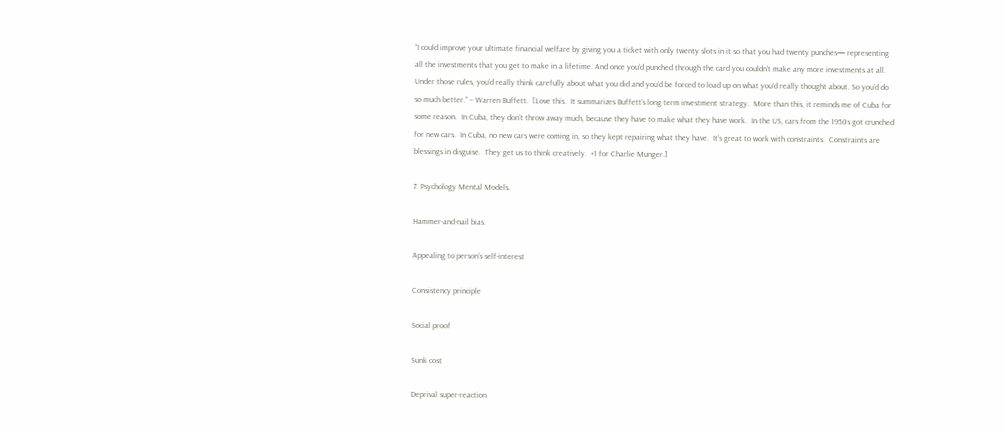“I could improve your ultimate financial welfare by giving you a ticket with only twenty slots in it so that you had twenty punches— representing all the investments that you get to make in a lifetime. And once you’d punched through the card you couldn’t make any more investments at all. Under those rules, you’d really think carefully about what you did and you’d be forced to load up on what you’d really thought about. So you’d do so much better.” – Warren Buffett.  [Love this.  It summarizes Buffett’s long term investment strategy.  More than this, it reminds me of Cuba for some reason.  In Cuba, they don’t throw away much, because they have to make what they have work.  In the US, cars from the 1950s got crunched for new cars.  In Cuba, no new cars were coming in, so they kept repairing what they have.  It’s great to work with constraints.  Constraints are blessings in disguise.  They get us to think creatively.  +1 for Charlie Munger.]

7. Psychology Mental Models.

Hammer-and-nail bias.

Appealing to person’s self-interest

Consistency principle

Social proof

Sunk cost

Deprival super-reaction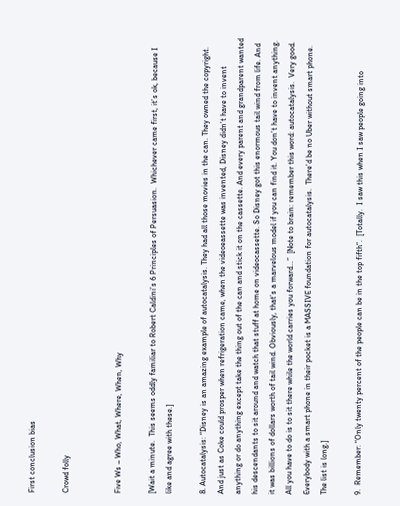First conclusion bias

Crowd folly


Five Ws – Who, What, Where, When, Why

[Wait a minute.  This seems oddly familiar to Robert Caldini’s 6 Principles of Persuasion.  Whichever came first, it’s ok, because I like and agree with these.]

8. Autocatalysis: “Disney is an amazing example of autocatalysis. They had all those movies in the can. They owned the copyright. And just as Coke could prosper when refrigeration came, when the videoeassette was invented, Disney didn’t have to invent anything or do anything except take the thing out of the can and stick it on the cassette. And every parent and grandparent wanted his descendants to sit around and watch that stuff at home on videocassette. So Disney got this enormous tail wind from life. And it was billions of dollars worth of tail wind. Obviously, that’s a marvelous model if you can find it. You don’t have to invent anything. All you have to do is to sit there while the world carries you forward…”  [Note to brain: remember this word: autocatalysis.  Very good.  Everybody with a smart phone in their pocket is a MASSIVE foundation for autocatalysis.  There’d be no Uber without smart phone.  The list is long.]

9.  Remember: “Only twenty percent of the people can be in the top fifth“.  [Totally.  I saw this when I saw people going into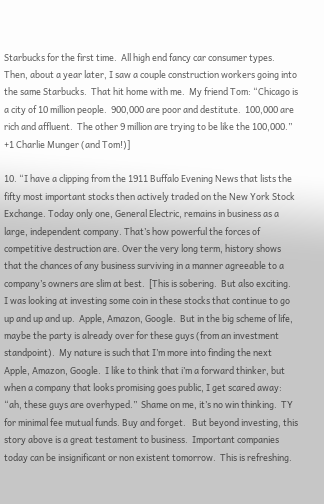Starbucks for the first time.  All high end fancy car consumer types.  Then, about a year later, I saw a couple construction workers going into the same Starbucks.  That hit home with me.  My friend Tom: “Chicago is a city of 10 million people.  900,000 are poor and destitute.  100,000 are rich and affluent.  The other 9 million are trying to be like the 100,000.”  +1 Charlie Munger (and Tom!)]

10. “I have a clipping from the 1911 Buffalo Evening News that lists the fifty most important stocks then actively traded on the New York Stock Exchange. Today only one, General Electric, remains in business as a large, independent company. That’s how powerful the forces of competitive destruction are. Over the very long term, history shows that the chances of any business surviving in a manner agreeable to a company’s owners are slim at best.  [This is sobering.  But also exciting.  I was looking at investing some coin in these stocks that continue to go up and up and up.  Apple, Amazon, Google.  But in the big scheme of life, maybe the party is already over for these guys (from an investment standpoint).  My nature is such that I’m more into finding the next Apple, Amazon, Google.  I like to think that i’m a forward thinker, but when a company that looks promising goes public, I get scared away: “ah, these guys are overhyped.”  Shame on me, it’s no win thinking.  TY for minimal fee mutual funds. Buy and forget.   But beyond investing, this story above is a great testament to business.  Important companies today can be insignificant or non existent tomorrow.  This is refreshing.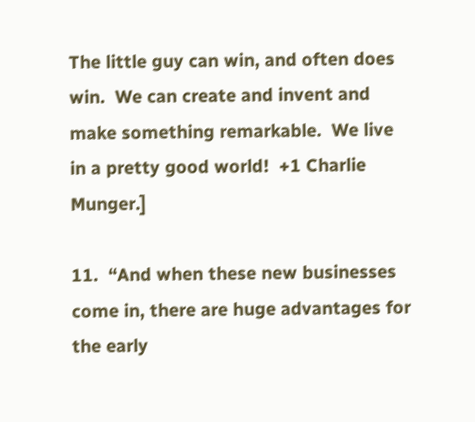The little guy can win, and often does win.  We can create and invent and make something remarkable.  We live in a pretty good world!  +1 Charlie Munger.]

11.  “And when these new businesses come in, there are huge advantages for the early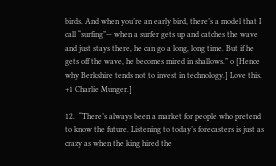birds. And when you’re an early bird, there’s a model that I call “surfing”— when a surfer gets up and catches the wave and just stays there, he can go a long, long time. But if he gets off the wave, he becomes mired in shallows.” o [Hence why Berkshire tends not to invest in technology.] Love this.  +1 Charlie Munger.]

12.  “There’s always been a market for people who pretend to know the future. Listening to today’s forecasters is just as crazy as when the king hired the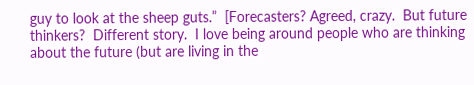guy to look at the sheep guts.”  [Forecasters? Agreed, crazy.  But future thinkers?  Different story.  I love being around people who are thinking about the future (but are living in the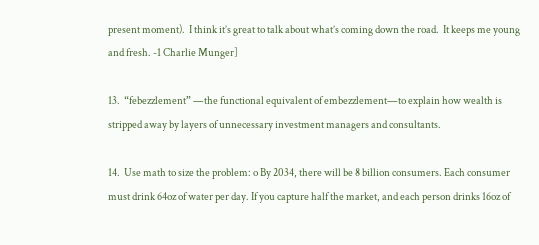present moment).  I think it’s great to talk about what’s coming down the road.  It keeps me young and fresh. -1 Charlie Munger]

13.  “febezzlement” —the functional equivalent of embezzlement—to explain how wealth is stripped away by layers of unnecessary investment managers and consultants.

14.  Use math to size the problem: o By 2034, there will be 8 billion consumers. Each consumer must drink 64oz of water per day. If you capture half the market, and each person drinks 16oz of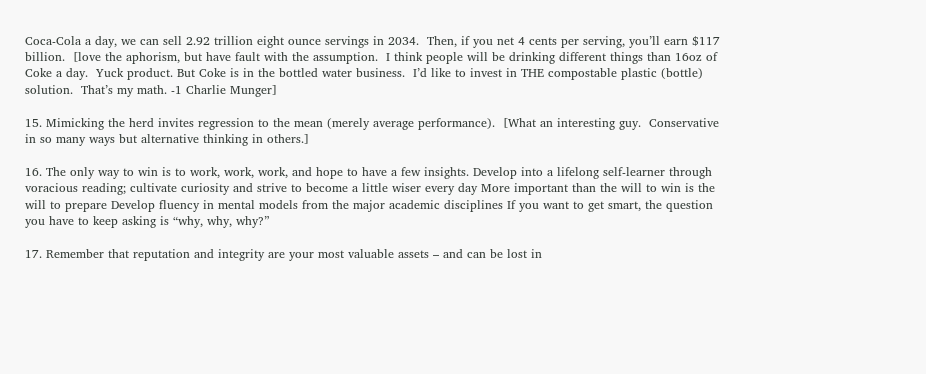Coca-Cola a day, we can sell 2.92 trillion eight ounce servings in 2034.  Then, if you net 4 cents per serving, you’ll earn $117 billion.  [love the aphorism, but have fault with the assumption.  I think people will be drinking different things than 16oz of Coke a day.  Yuck product. But Coke is in the bottled water business.  I’d like to invest in THE compostable plastic (bottle) solution.  That’s my math. -1 Charlie Munger]

15. Mimicking the herd invites regression to the mean (merely average performance).  [What an interesting guy.  Conservative in so many ways but alternative thinking in others.]

16. The only way to win is to work, work, work, and hope to have a few insights. Develop into a lifelong self-learner through voracious reading; cultivate curiosity and strive to become a little wiser every day More important than the will to win is the will to prepare Develop fluency in mental models from the major academic disciplines If you want to get smart, the question you have to keep asking is “why, why, why?”

17. Remember that reputation and integrity are your most valuable assets – and can be lost in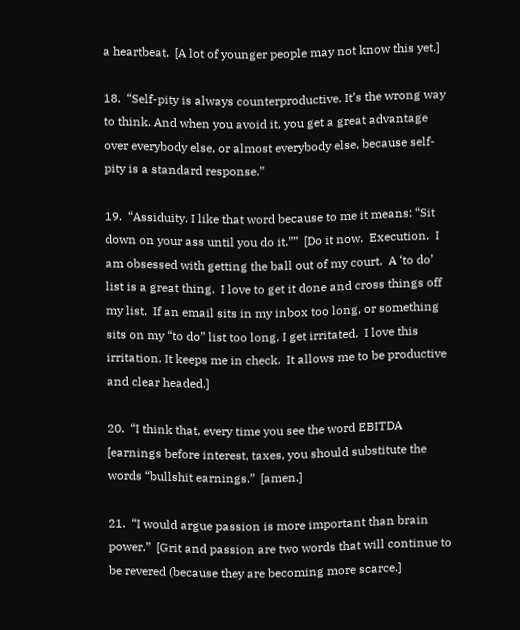a heartbeat.  [A lot of younger people may not know this yet.]

18.  “Self-pity is always counterproductive. It’s the wrong way to think. And when you avoid it, you get a great advantage over everybody else, or almost everybody else, because self-pity is a standard response.”

19.  “Assiduity. I like that word because to me it means: “Sit down on your ass until you do it.””  [Do it now.  Execution.  I am obsessed with getting the ball out of my court.  A ‘to do’ list is a great thing.  I love to get it done and cross things off my list.  If an email sits in my inbox too long, or something sits on my “to do” list too long, I get irritated.  I love this irritation. It keeps me in check.  It allows me to be productive and clear headed.]

20.  “I think that, every time you see the word EBITDA [earnings before interest, taxes, you should substitute the words “bullshit earnings.”  [amen.]

21.  “I would argue passion is more important than brain power.”  [Grit and passion are two words that will continue to be revered (because they are becoming more scarce.]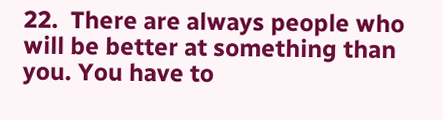22.  There are always people who will be better at something than you. You have to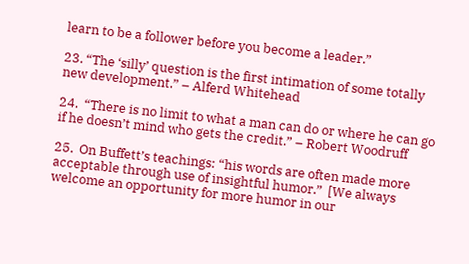learn to be a follower before you become a leader.”

23. “The ‘silly’ question is the first intimation of some totally new development.” – Alferd Whitehead

24.  “There is no limit to what a man can do or where he can go if he doesn’t mind who gets the credit.” – Robert Woodruff

25.  On Buffett’s teachings: “his words are often made more acceptable through use of insightful humor.”  [We always welcome an opportunity for more humor in our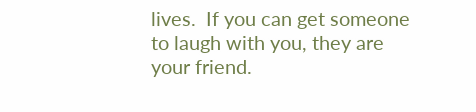lives.  If you can get someone to laugh with you, they are your friend.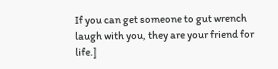If you can get someone to gut wrench laugh with you, they are your friend for life.]